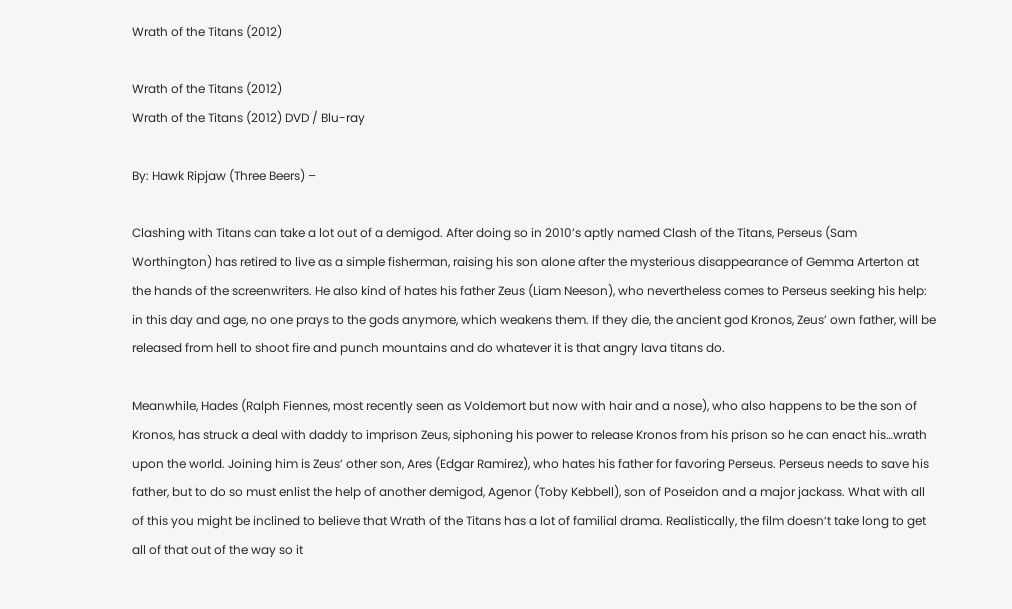Wrath of the Titans (2012)

Wrath of the Titans (2012)
Wrath of the Titans (2012) DVD / Blu-ray

By: Hawk Ripjaw (Three Beers) –

Clashing with Titans can take a lot out of a demigod. After doing so in 2010’s aptly named Clash of the Titans, Perseus (Sam Worthington) has retired to live as a simple fisherman, raising his son alone after the mysterious disappearance of Gemma Arterton at the hands of the screenwriters. He also kind of hates his father Zeus (Liam Neeson), who nevertheless comes to Perseus seeking his help: in this day and age, no one prays to the gods anymore, which weakens them. If they die, the ancient god Kronos, Zeus’ own father, will be released from hell to shoot fire and punch mountains and do whatever it is that angry lava titans do.

Meanwhile, Hades (Ralph Fiennes, most recently seen as Voldemort but now with hair and a nose), who also happens to be the son of Kronos, has struck a deal with daddy to imprison Zeus, siphoning his power to release Kronos from his prison so he can enact his…wrath upon the world. Joining him is Zeus’ other son, Ares (Edgar Ramirez), who hates his father for favoring Perseus. Perseus needs to save his father, but to do so must enlist the help of another demigod, Agenor (Toby Kebbell), son of Poseidon and a major jackass. What with all of this you might be inclined to believe that Wrath of the Titans has a lot of familial drama. Realistically, the film doesn’t take long to get all of that out of the way so it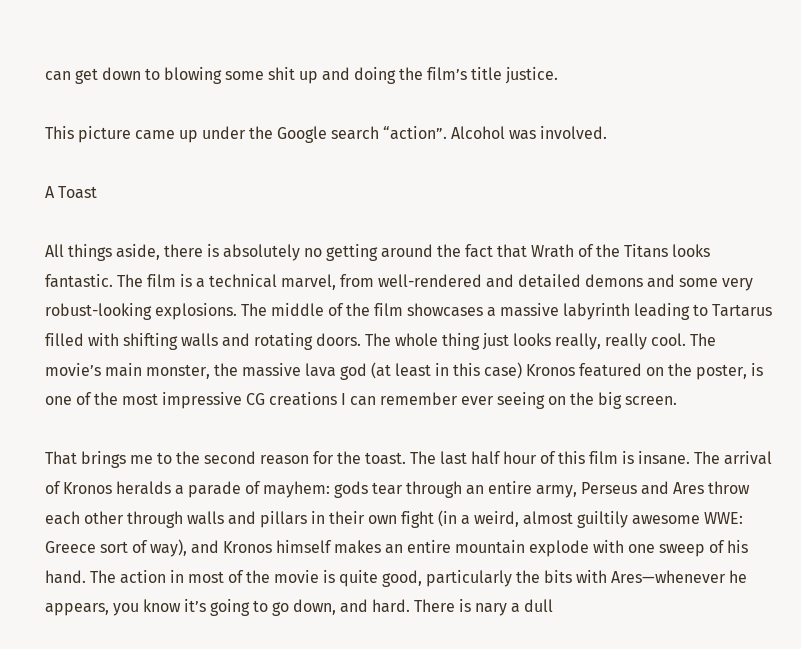can get down to blowing some shit up and doing the film’s title justice.

This picture came up under the Google search “action”. Alcohol was involved.

A Toast

All things aside, there is absolutely no getting around the fact that Wrath of the Titans looks fantastic. The film is a technical marvel, from well-rendered and detailed demons and some very robust-looking explosions. The middle of the film showcases a massive labyrinth leading to Tartarus filled with shifting walls and rotating doors. The whole thing just looks really, really cool. The movie’s main monster, the massive lava god (at least in this case) Kronos featured on the poster, is one of the most impressive CG creations I can remember ever seeing on the big screen.

That brings me to the second reason for the toast. The last half hour of this film is insane. The arrival of Kronos heralds a parade of mayhem: gods tear through an entire army, Perseus and Ares throw each other through walls and pillars in their own fight (in a weird, almost guiltily awesome WWE: Greece sort of way), and Kronos himself makes an entire mountain explode with one sweep of his hand. The action in most of the movie is quite good, particularly the bits with Ares—whenever he appears, you know it’s going to go down, and hard. There is nary a dull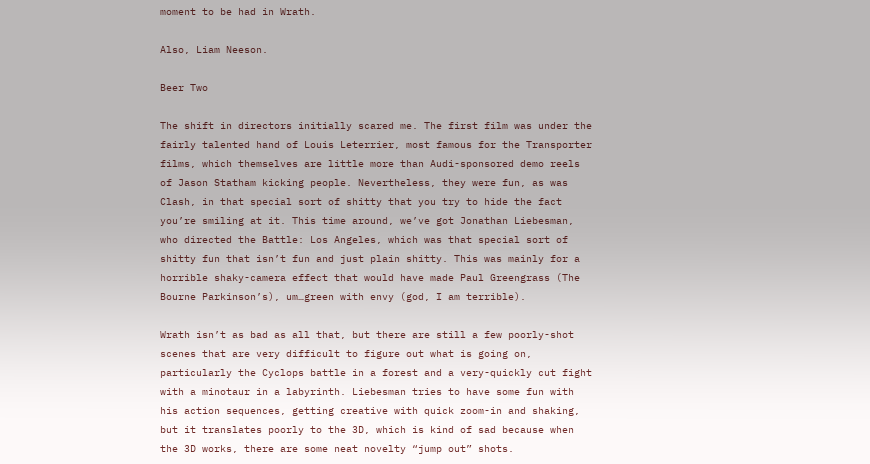moment to be had in Wrath.

Also, Liam Neeson.

Beer Two

The shift in directors initially scared me. The first film was under the fairly talented hand of Louis Leterrier, most famous for the Transporter films, which themselves are little more than Audi-sponsored demo reels of Jason Statham kicking people. Nevertheless, they were fun, as was Clash, in that special sort of shitty that you try to hide the fact you’re smiling at it. This time around, we’ve got Jonathan Liebesman, who directed the Battle: Los Angeles, which was that special sort of shitty fun that isn’t fun and just plain shitty. This was mainly for a horrible shaky-camera effect that would have made Paul Greengrass (The Bourne Parkinson’s), um…green with envy (god, I am terrible).

Wrath isn’t as bad as all that, but there are still a few poorly-shot scenes that are very difficult to figure out what is going on, particularly the Cyclops battle in a forest and a very-quickly cut fight with a minotaur in a labyrinth. Liebesman tries to have some fun with his action sequences, getting creative with quick zoom-in and shaking, but it translates poorly to the 3D, which is kind of sad because when the 3D works, there are some neat novelty “jump out” shots.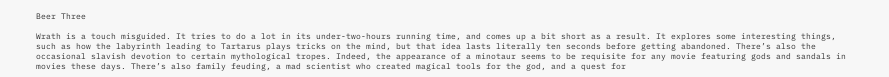Beer Three

Wrath is a touch misguided. It tries to do a lot in its under-two-hours running time, and comes up a bit short as a result. It explores some interesting things, such as how the labyrinth leading to Tartarus plays tricks on the mind, but that idea lasts literally ten seconds before getting abandoned. There’s also the occasional slavish devotion to certain mythological tropes. Indeed, the appearance of a minotaur seems to be requisite for any movie featuring gods and sandals in movies these days. There’s also family feuding, a mad scientist who created magical tools for the god, and a quest for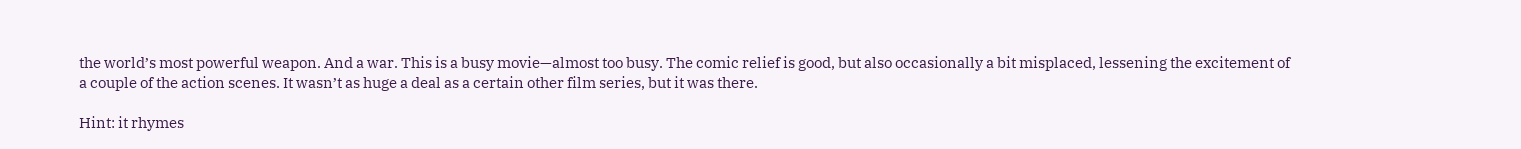the world’s most powerful weapon. And a war. This is a busy movie—almost too busy. The comic relief is good, but also occasionally a bit misplaced, lessening the excitement of a couple of the action scenes. It wasn’t as huge a deal as a certain other film series, but it was there.

Hint: it rhymes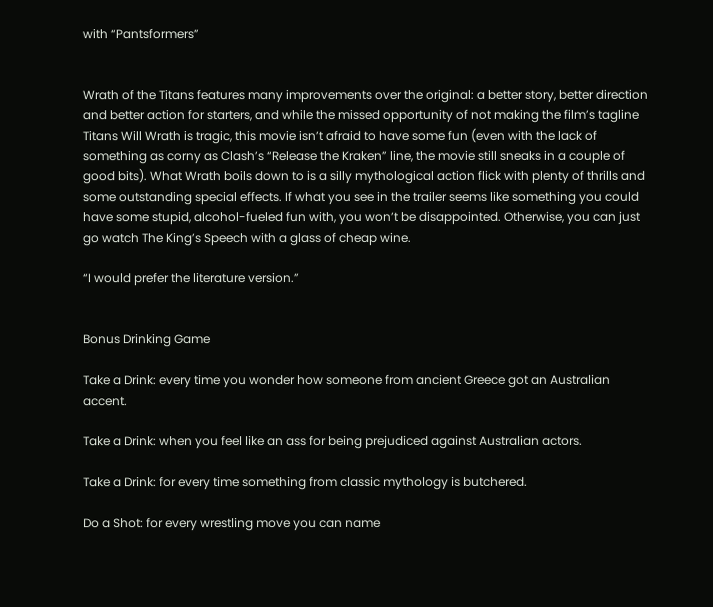with “Pantsformers”


Wrath of the Titans features many improvements over the original: a better story, better direction and better action for starters, and while the missed opportunity of not making the film’s tagline Titans Will Wrath is tragic, this movie isn’t afraid to have some fun (even with the lack of something as corny as Clash’s “Release the Kraken” line, the movie still sneaks in a couple of good bits). What Wrath boils down to is a silly mythological action flick with plenty of thrills and some outstanding special effects. If what you see in the trailer seems like something you could have some stupid, alcohol-fueled fun with, you won’t be disappointed. Otherwise, you can just go watch The King’s Speech with a glass of cheap wine.

“I would prefer the literature version.”


Bonus Drinking Game

Take a Drink: every time you wonder how someone from ancient Greece got an Australian accent.

Take a Drink: when you feel like an ass for being prejudiced against Australian actors.

Take a Drink: for every time something from classic mythology is butchered.

Do a Shot: for every wrestling move you can name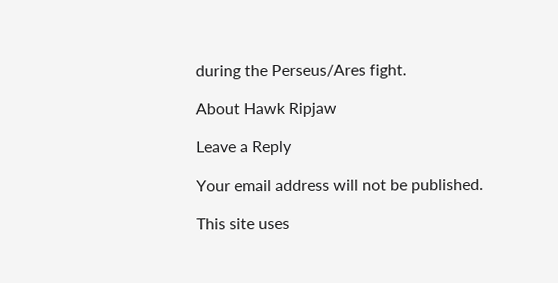during the Perseus/Ares fight.

About Hawk Ripjaw

Leave a Reply

Your email address will not be published.

This site uses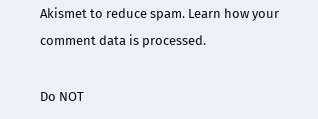Akismet to reduce spam. Learn how your comment data is processed.

Do NOT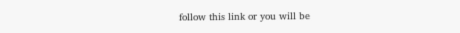follow this link or you will be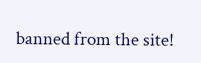banned from the site!